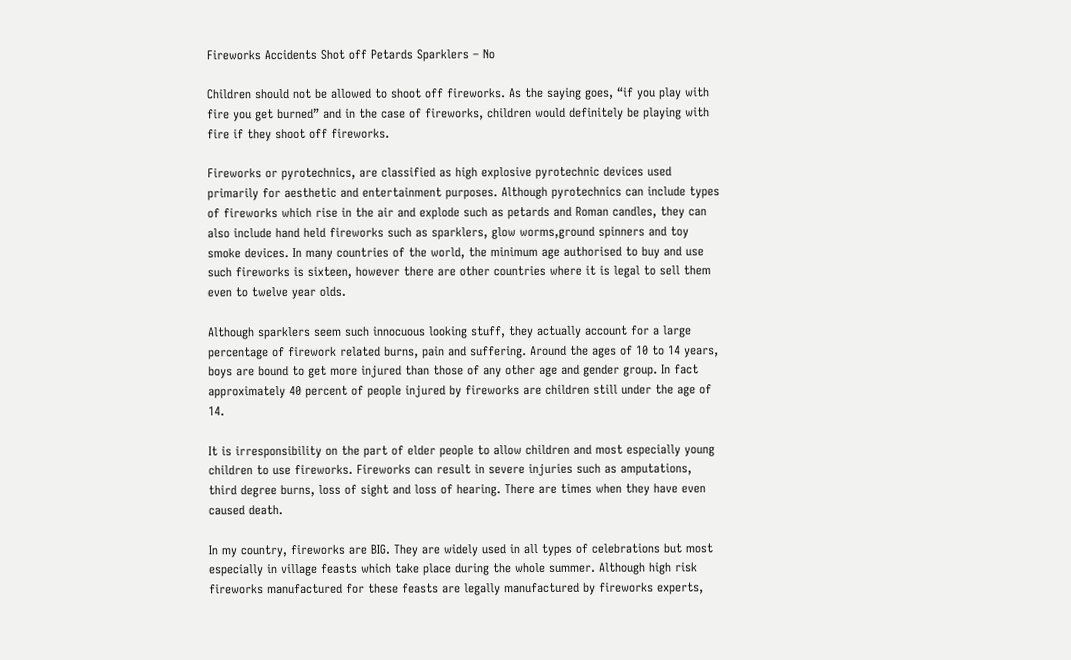Fireworks Accidents Shot off Petards Sparklers – No

Children should not be allowed to shoot off fireworks. As the saying goes, “if you play with fire you get burned” and in the case of fireworks, children would definitely be playing with fire if they shoot off fireworks.

Fireworks or pyrotechnics, are classified as high explosive pyrotechnic devices used primarily for aesthetic and entertainment purposes. Although pyrotechnics can include types of fireworks which rise in the air and explode such as petards and Roman candles, they can also include hand held fireworks such as sparklers, glow worms,ground spinners and toy smoke devices. In many countries of the world, the minimum age authorised to buy and use such fireworks is sixteen, however there are other countries where it is legal to sell them even to twelve year olds.

Although sparklers seem such innocuous looking stuff, they actually account for a large percentage of firework related burns, pain and suffering. Around the ages of 10 to 14 years, boys are bound to get more injured than those of any other age and gender group. In fact approximately 40 percent of people injured by fireworks are children still under the age of 14.

It is irresponsibility on the part of elder people to allow children and most especially young children to use fireworks. Fireworks can result in severe injuries such as amputations, third degree burns, loss of sight and loss of hearing. There are times when they have even caused death.

In my country, fireworks are BIG. They are widely used in all types of celebrations but most especially in village feasts which take place during the whole summer. Although high risk fireworks manufactured for these feasts are legally manufactured by fireworks experts,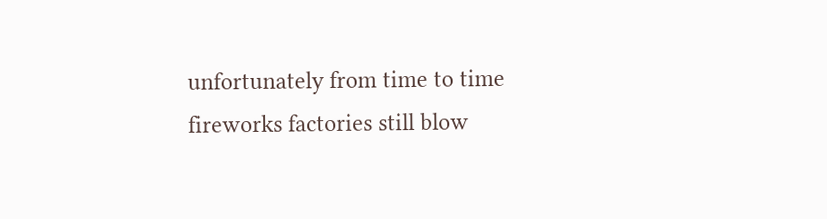unfortunately from time to time fireworks factories still blow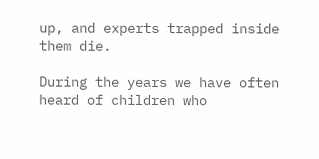up, and experts trapped inside them die.

During the years we have often heard of children who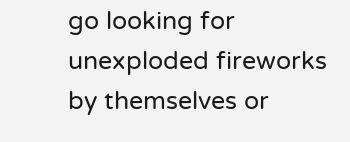go looking for unexploded fireworks by themselves or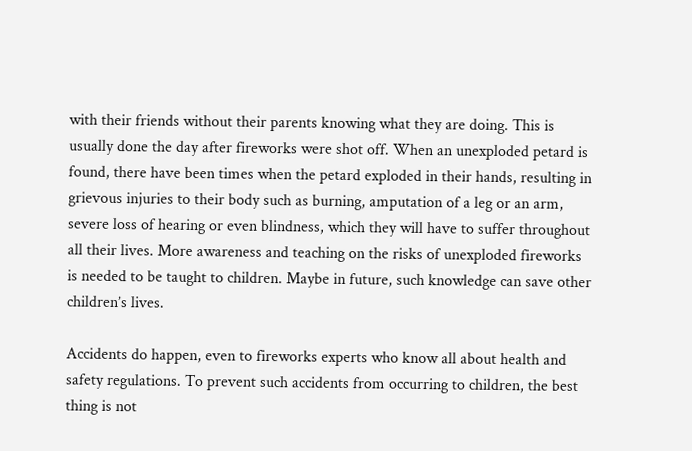with their friends without their parents knowing what they are doing. This is usually done the day after fireworks were shot off. When an unexploded petard is found, there have been times when the petard exploded in their hands, resulting in grievous injuries to their body such as burning, amputation of a leg or an arm, severe loss of hearing or even blindness, which they will have to suffer throughout all their lives. More awareness and teaching on the risks of unexploded fireworks is needed to be taught to children. Maybe in future, such knowledge can save other children’s lives.

Accidents do happen, even to fireworks experts who know all about health and safety regulations. To prevent such accidents from occurring to children, the best thing is not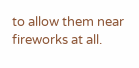to allow them near fireworks at all.